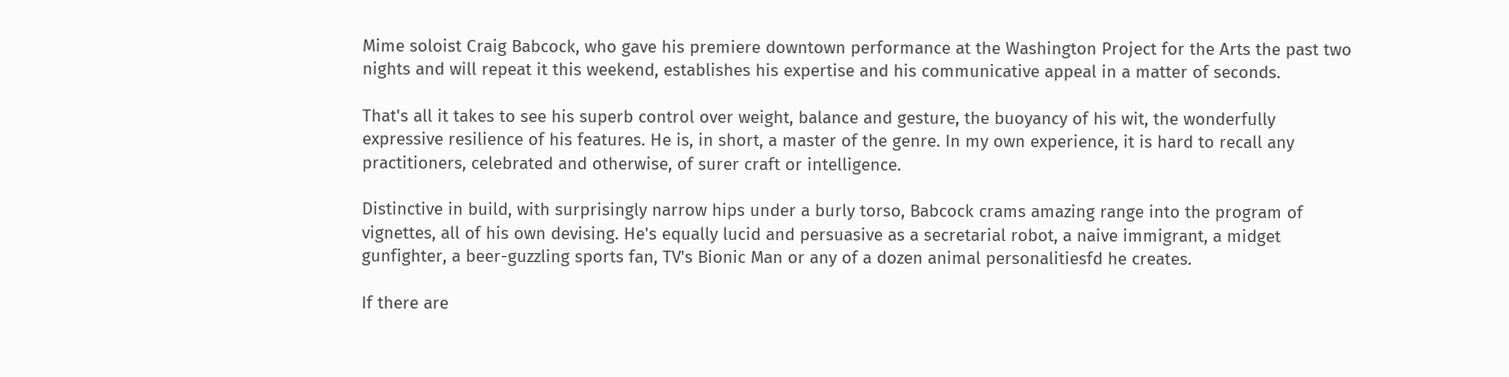Mime soloist Craig Babcock, who gave his premiere downtown performance at the Washington Project for the Arts the past two nights and will repeat it this weekend, establishes his expertise and his communicative appeal in a matter of seconds.

That's all it takes to see his superb control over weight, balance and gesture, the buoyancy of his wit, the wonderfully expressive resilience of his features. He is, in short, a master of the genre. In my own experience, it is hard to recall any practitioners, celebrated and otherwise, of surer craft or intelligence.

Distinctive in build, with surprisingly narrow hips under a burly torso, Babcock crams amazing range into the program of vignettes, all of his own devising. He's equally lucid and persuasive as a secretarial robot, a naive immigrant, a midget gunfighter, a beer-guzzling sports fan, TV's Bionic Man or any of a dozen animal personalitiesfd he creates.

If there are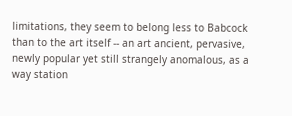limitations, they seem to belong less to Babcock than to the art itself -- an art ancient, pervasive, newly popular yet still strangely anomalous, as a way station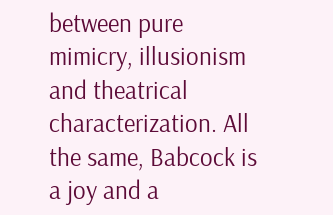between pure mimicry, illusionism and theatrical characterization. All the same, Babcock is a joy and a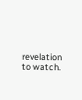revelation to watch.